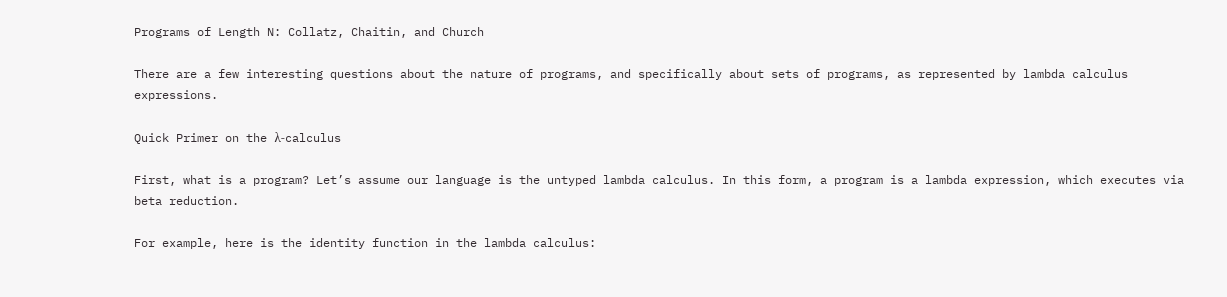Programs of Length N: Collatz, Chaitin, and Church

There are a few interesting questions about the nature of programs, and specifically about sets of programs, as represented by lambda calculus expressions.

Quick Primer on the λ-calculus

First, what is a program? Let’s assume our language is the untyped lambda calculus. In this form, a program is a lambda expression, which executes via beta reduction.

For example, here is the identity function in the lambda calculus: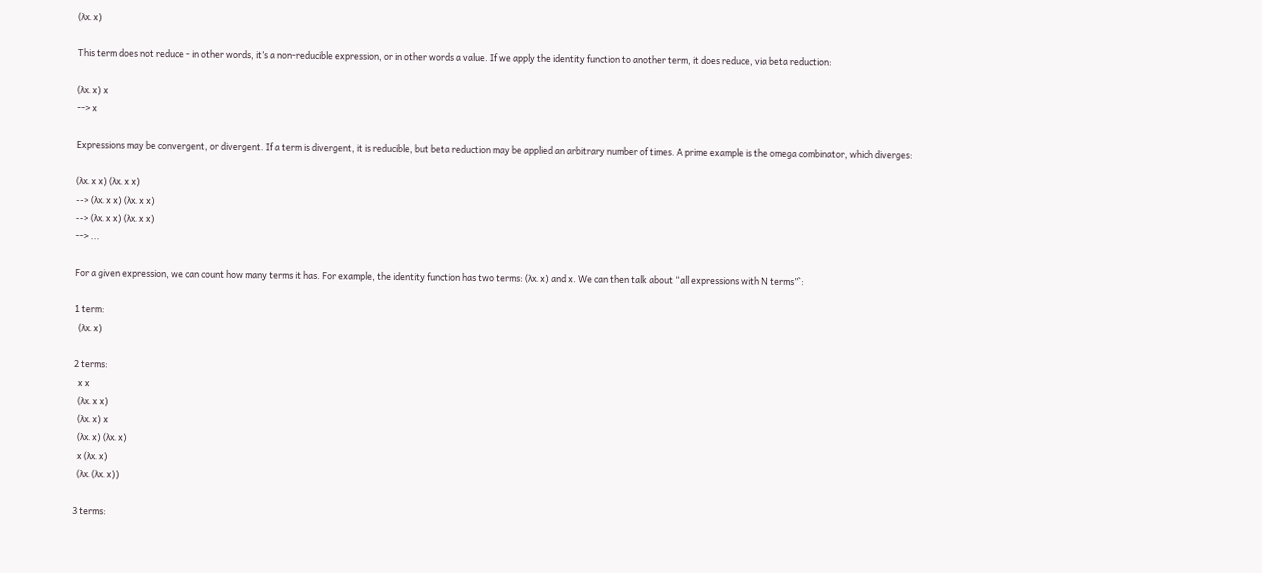(λx. x)

This term does not reduce - in other words, it’s a non-reducible expression, or in other words a value. If we apply the identity function to another term, it does reduce, via beta reduction:

(λx. x) x
--> x

Expressions may be convergent, or divergent. If a term is divergent, it is reducible, but beta reduction may be applied an arbitrary number of times. A prime example is the omega combinator, which diverges:

(λx. x x) (λx. x x)
--> (λx. x x) (λx. x x)
--> (λx. x x) (λx. x x)
--> ...

For a given expression, we can count how many terms it has. For example, the identity function has two terms: (λx. x) and x. We can then talk about “all expressions with N terms”`:

1 term:
  (λx. x)

2 terms:
  x x
  (λx. x x)
  (λx. x) x
  (λx. x) (λx. x)
  x (λx. x)
  (λx. (λx. x))

3 terms: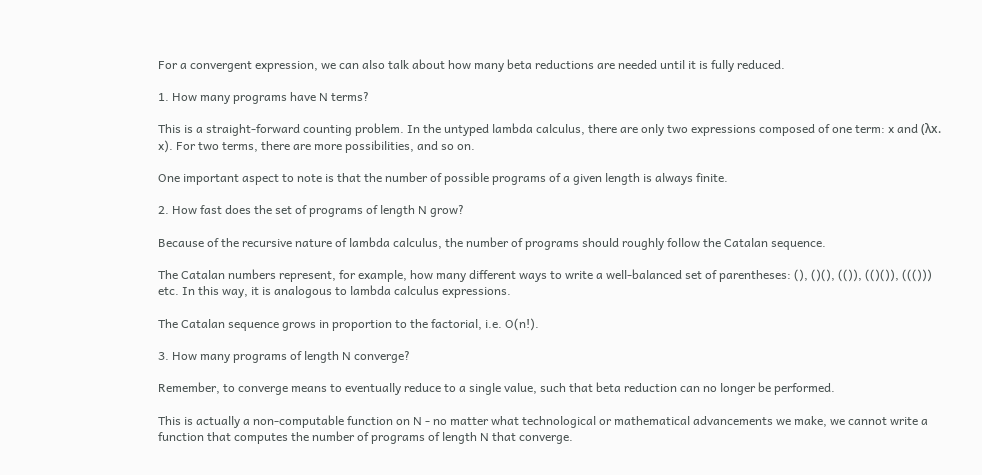For a convergent expression, we can also talk about how many beta reductions are needed until it is fully reduced.

1. How many programs have N terms?

This is a straight-forward counting problem. In the untyped lambda calculus, there are only two expressions composed of one term: x and (λx. x). For two terms, there are more possibilities, and so on.

One important aspect to note is that the number of possible programs of a given length is always finite.

2. How fast does the set of programs of length N grow?

Because of the recursive nature of lambda calculus, the number of programs should roughly follow the Catalan sequence.

The Catalan numbers represent, for example, how many different ways to write a well-balanced set of parentheses: (), ()(), (()), (()()), ((())) etc. In this way, it is analogous to lambda calculus expressions.

The Catalan sequence grows in proportion to the factorial, i.e. O(n!).

3. How many programs of length N converge?

Remember, to converge means to eventually reduce to a single value, such that beta reduction can no longer be performed.

This is actually a non-computable function on N - no matter what technological or mathematical advancements we make, we cannot write a function that computes the number of programs of length N that converge.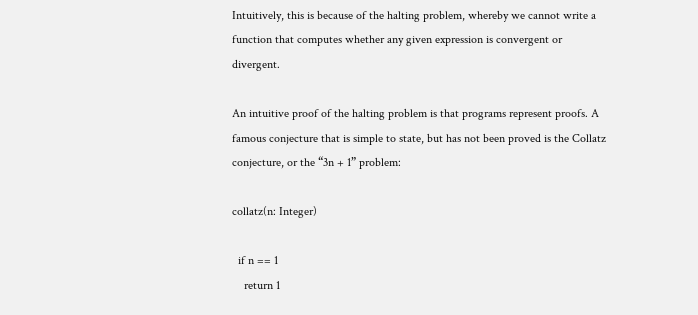Intuitively, this is because of the halting problem, whereby we cannot write a function that computes whether any given expression is convergent or divergent.

An intuitive proof of the halting problem is that programs represent proofs. A famous conjecture that is simple to state, but has not been proved is the Collatz conjecture, or the “3n + 1” problem:

collatz(n: Integer)

  if n == 1
    return 1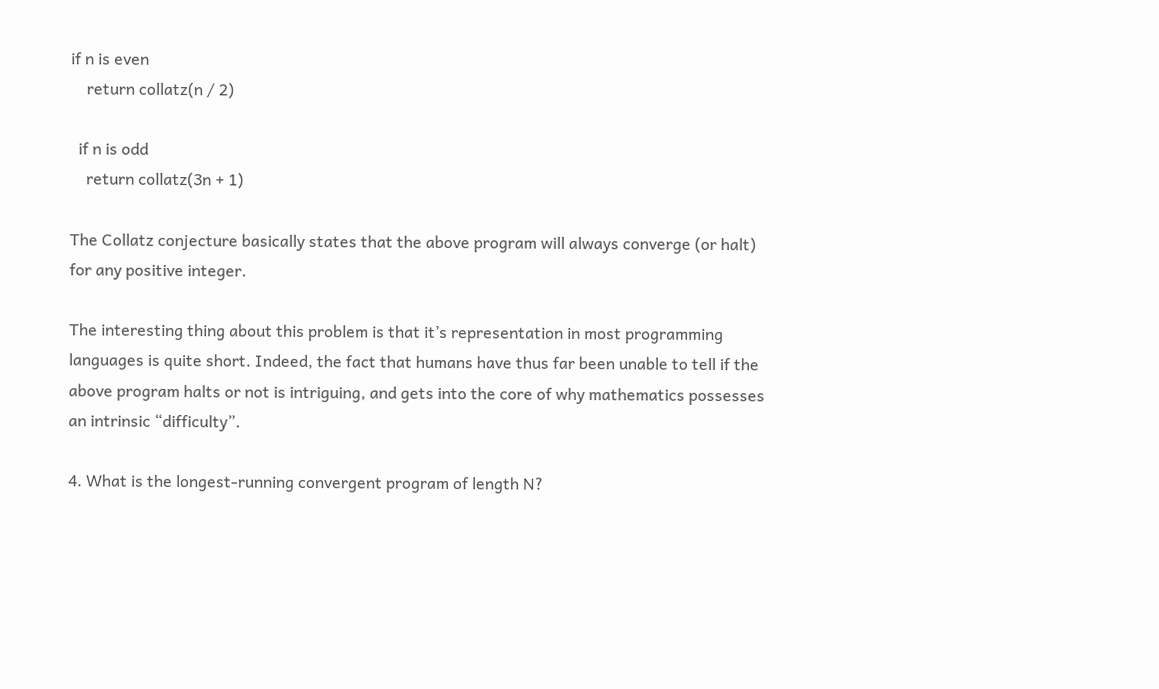if n is even
    return collatz(n / 2)

  if n is odd
    return collatz(3n + 1)

The Collatz conjecture basically states that the above program will always converge (or halt) for any positive integer.

The interesting thing about this problem is that it’s representation in most programming languages is quite short. Indeed, the fact that humans have thus far been unable to tell if the above program halts or not is intriguing, and gets into the core of why mathematics possesses an intrinsic “difficulty”.

4. What is the longest-running convergent program of length N?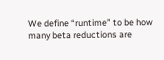We define “runtime” to be how many beta reductions are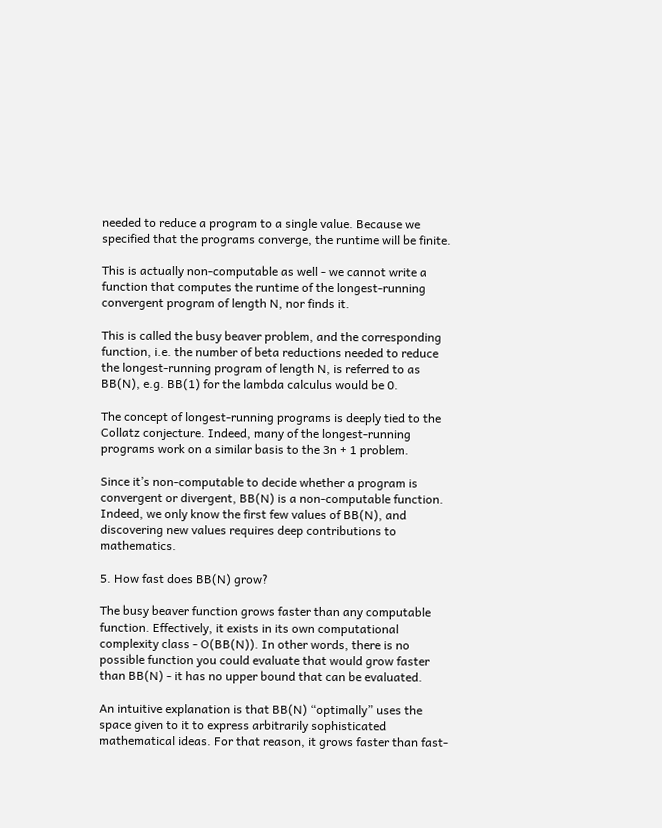needed to reduce a program to a single value. Because we specified that the programs converge, the runtime will be finite.

This is actually non-computable as well - we cannot write a function that computes the runtime of the longest-running convergent program of length N, nor finds it.

This is called the busy beaver problem, and the corresponding function, i.e. the number of beta reductions needed to reduce the longest-running program of length N, is referred to as BB(N), e.g. BB(1) for the lambda calculus would be 0.

The concept of longest-running programs is deeply tied to the Collatz conjecture. Indeed, many of the longest-running programs work on a similar basis to the 3n + 1 problem.

Since it’s non-computable to decide whether a program is convergent or divergent, BB(N) is a non-computable function. Indeed, we only know the first few values of BB(N), and discovering new values requires deep contributions to mathematics.

5. How fast does BB(N) grow?

The busy beaver function grows faster than any computable function. Effectively, it exists in its own computational complexity class - O(BB(N)). In other words, there is no possible function you could evaluate that would grow faster than BB(N) - it has no upper bound that can be evaluated.

An intuitive explanation is that BB(N) “optimally” uses the space given to it to express arbitrarily sophisticated mathematical ideas. For that reason, it grows faster than fast-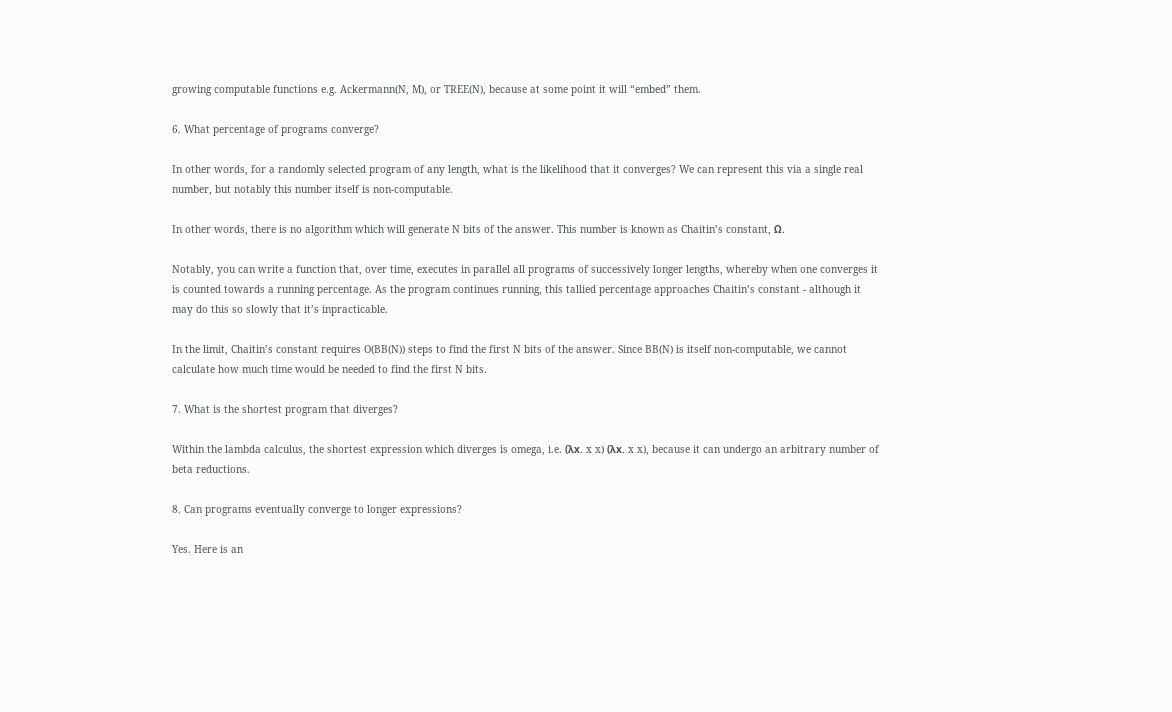growing computable functions e.g. Ackermann(N, M), or TREE(N), because at some point it will “embed” them.

6. What percentage of programs converge?

In other words, for a randomly selected program of any length, what is the likelihood that it converges? We can represent this via a single real number, but notably this number itself is non-computable.

In other words, there is no algorithm which will generate N bits of the answer. This number is known as Chaitin’s constant, Ω.

Notably, you can write a function that, over time, executes in parallel all programs of successively longer lengths, whereby when one converges it is counted towards a running percentage. As the program continues running, this tallied percentage approaches Chaitin’s constant - although it may do this so slowly that it’s inpracticable.

In the limit, Chaitin’s constant requires O(BB(N)) steps to find the first N bits of the answer. Since BB(N) is itself non-computable, we cannot calculate how much time would be needed to find the first N bits.

7. What is the shortest program that diverges?

Within the lambda calculus, the shortest expression which diverges is omega, i.e. (λx. x x) (λx. x x), because it can undergo an arbitrary number of beta reductions.

8. Can programs eventually converge to longer expressions?

Yes. Here is an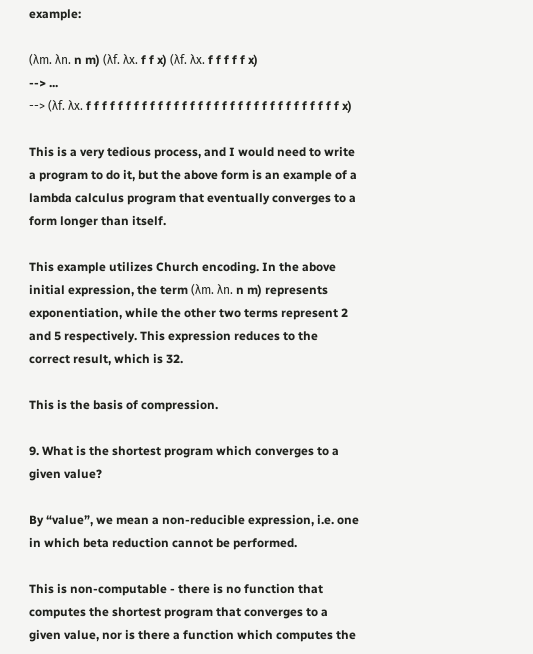example:

(λm. λn. n m) (λf. λx. f f x) (λf. λx. f f f f f x)
--> ...
--> (λf. λx. f f f f f f f f f f f f f f f f f f f f f f f f f f f f f f f f x)

This is a very tedious process, and I would need to write a program to do it, but the above form is an example of a lambda calculus program that eventually converges to a form longer than itself.

This example utilizes Church encoding. In the above initial expression, the term (λm. λn. n m) represents exponentiation, while the other two terms represent 2 and 5 respectively. This expression reduces to the correct result, which is 32.

This is the basis of compression.

9. What is the shortest program which converges to a given value?

By “value”, we mean a non-reducible expression, i.e. one in which beta reduction cannot be performed.

This is non-computable - there is no function that computes the shortest program that converges to a given value, nor is there a function which computes the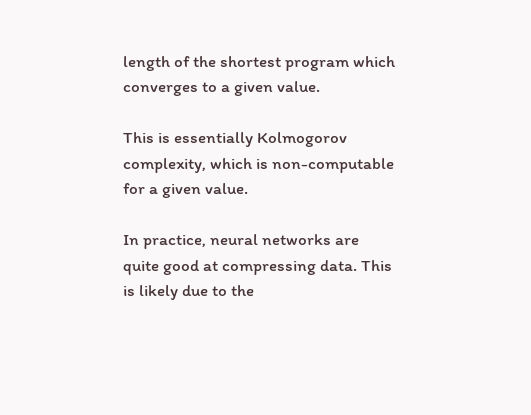length of the shortest program which converges to a given value.

This is essentially Kolmogorov complexity, which is non-computable for a given value.

In practice, neural networks are quite good at compressing data. This is likely due to the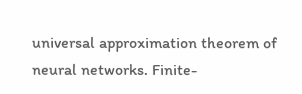universal approximation theorem of neural networks. Finite-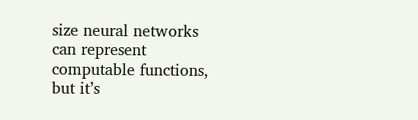size neural networks can represent computable functions, but it’s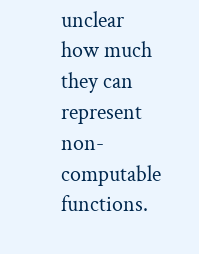unclear how much they can represent non-computable functions.